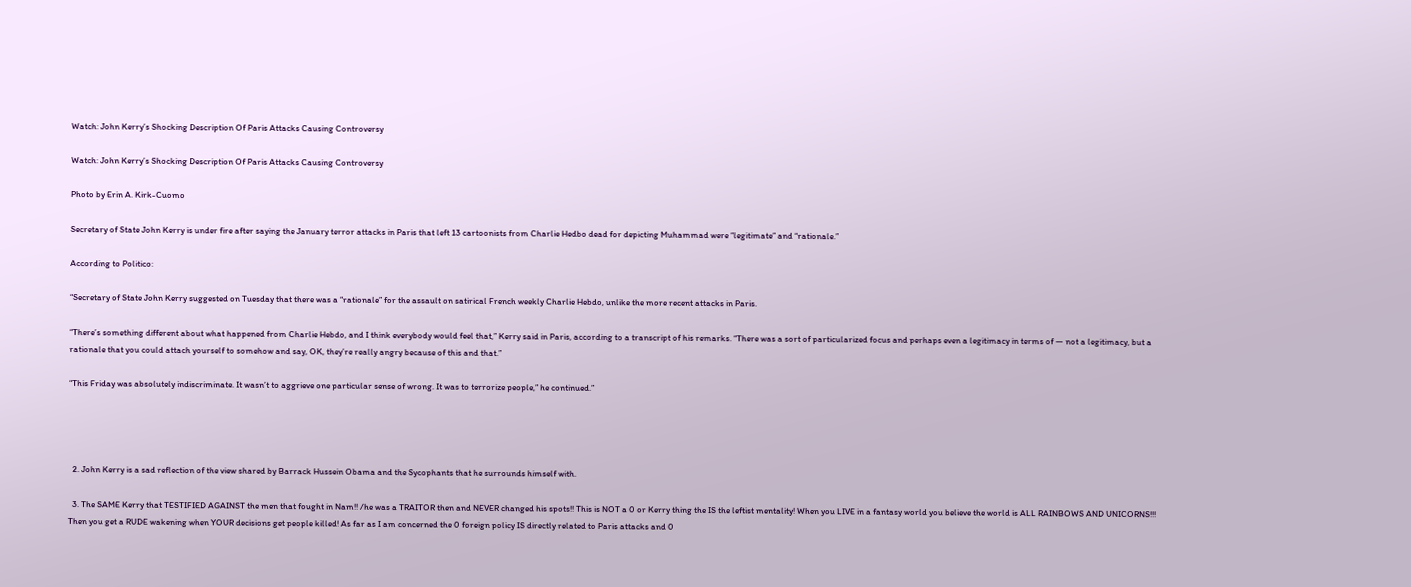Watch: John Kerry’s Shocking Description Of Paris Attacks Causing Controversy

Watch: John Kerry’s Shocking Description Of Paris Attacks Causing Controversy

Photo by Erin A. Kirk-Cuomo

Secretary of State John Kerry is under fire after saying the January terror attacks in Paris that left 13 cartoonists from Charlie Hedbo dead for depicting Muhammad were “legitimate” and “rationale.”

According to Politico:

“Secretary of State John Kerry suggested on Tuesday that there was a “rationale” for the assault on satirical French weekly Charlie Hebdo, unlike the more recent attacks in Paris.

“There’s something different about what happened from Charlie Hebdo, and I think everybody would feel that,” Kerry said in Paris, according to a transcript of his remarks. “There was a sort of particularized focus and perhaps even a legitimacy in terms of — not a legitimacy, but a rationale that you could attach yourself to somehow and say, OK, they’re really angry because of this and that.”

“This Friday was absolutely indiscriminate. It wasn’t to aggrieve one particular sense of wrong. It was to terrorize people,” he continued.”




  2. John Kerry is a sad reflection of the view shared by Barrack Hussein Obama and the Sycophants that he surrounds himself with.

  3. The SAME Kerry that TESTIFIED AGAINST the men that fought in Nam!! /he was a TRAITOR then and NEVER changed his spots!! This is NOT a 0 or Kerry thing the IS the leftist mentality! When you LIVE in a fantasy world you believe the world is ALL RAINBOWS AND UNICORNS!!! Then you get a RUDE wakening when YOUR decisions get people killed! As far as I am concerned the 0 foreign policy IS directly related to Paris attacks and 0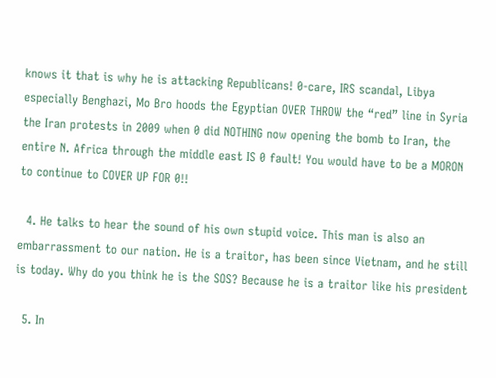knows it that is why he is attacking Republicans! 0-care, IRS scandal, Libya especially Benghazi, Mo Bro hoods the Egyptian OVER THROW the “red” line in Syria the Iran protests in 2009 when 0 did NOTHING now opening the bomb to Iran, the entire N. Africa through the middle east IS 0 fault! You would have to be a MORON to continue to COVER UP FOR 0!!

  4. He talks to hear the sound of his own stupid voice. This man is also an embarrassment to our nation. He is a traitor, has been since Vietnam, and he still is today. Why do you think he is the SOS? Because he is a traitor like his president

  5. In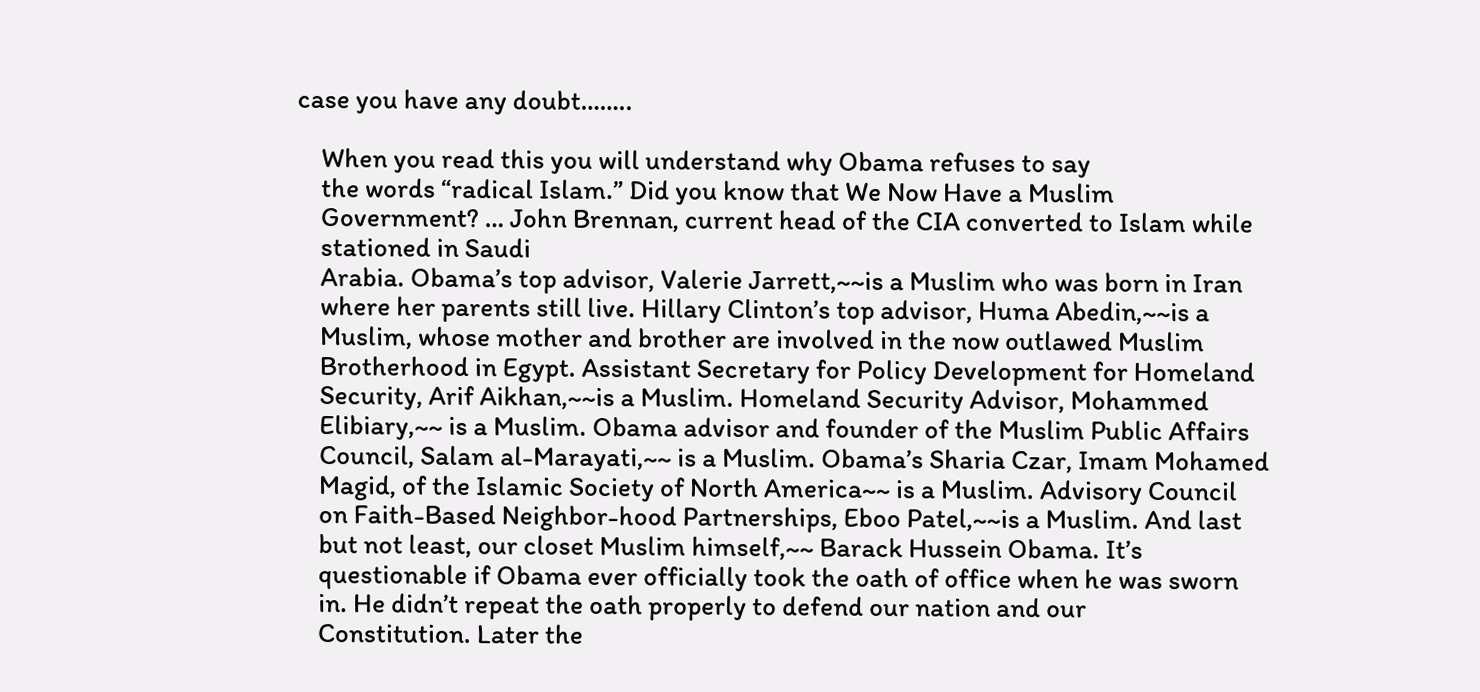case you have any doubt……..

    When you read this you will understand why Obama refuses to say
    the words “radical Islam.” Did you know that We Now Have a Muslim
    Government? … John Brennan, current head of the CIA converted to Islam while
    stationed in Saudi
    Arabia. Obama’s top advisor, Valerie Jarrett,~~is a Muslim who was born in Iran
    where her parents still live. Hillary Clinton’s top advisor, Huma Abedin,~~is a
    Muslim, whose mother and brother are involved in the now outlawed Muslim
    Brotherhood in Egypt. Assistant Secretary for Policy Development for Homeland
    Security, Arif Aikhan,~~is a Muslim. Homeland Security Advisor, Mohammed
    Elibiary,~~ is a Muslim. Obama advisor and founder of the Muslim Public Affairs
    Council, Salam al-Marayati,~~ is a Muslim. Obama’s Sharia Czar, Imam Mohamed
    Magid, of the Islamic Society of North America~~ is a Muslim. Advisory Council
    on Faith-Based Neighbor-hood Partnerships, Eboo Patel,~~is a Muslim. And last
    but not least, our closet Muslim himself,~~ Barack Hussein Obama. It’s
    questionable if Obama ever officially took the oath of office when he was sworn
    in. He didn’t repeat the oath properly to defend our nation and our
    Constitution. Later the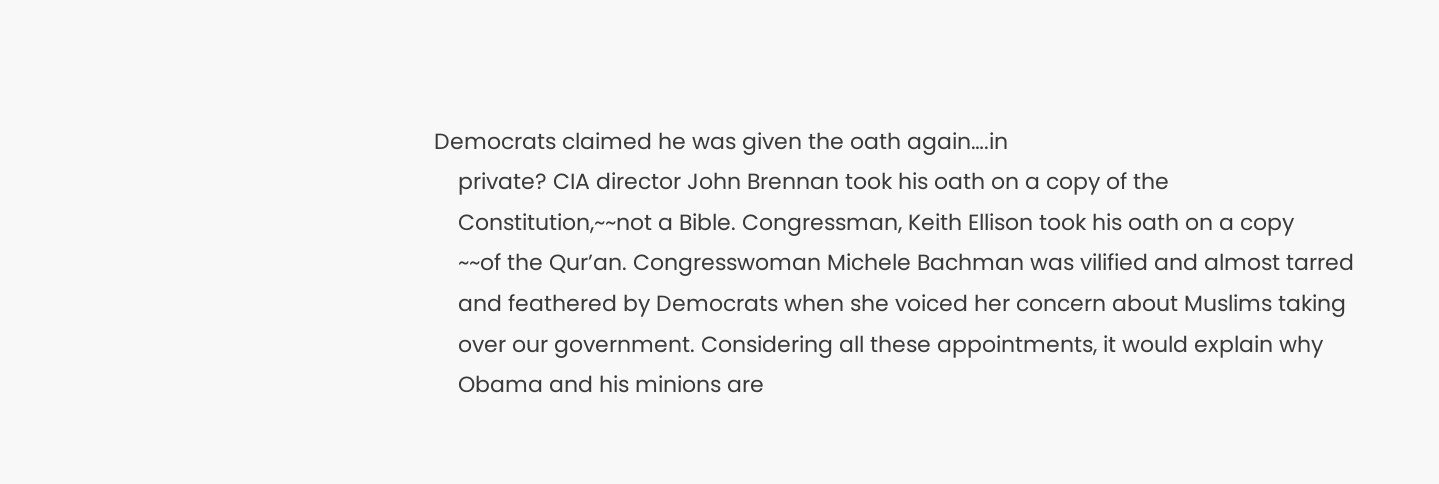Democrats claimed he was given the oath again….in
    private? CIA director John Brennan took his oath on a copy of the
    Constitution,~~not a Bible. Congressman, Keith Ellison took his oath on a copy
    ~~of the Qur’an. Congresswoman Michele Bachman was vilified and almost tarred
    and feathered by Democrats when she voiced her concern about Muslims taking
    over our government. Considering all these appointments, it would explain why
    Obama and his minions are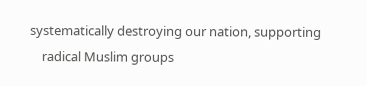systematically destroying our nation, supporting
    radical Muslim groups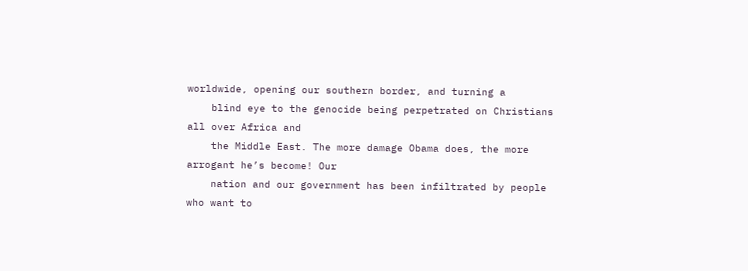worldwide, opening our southern border, and turning a
    blind eye to the genocide being perpetrated on Christians all over Africa and
    the Middle East. The more damage Obama does, the more arrogant he’s become! Our
    nation and our government has been infiltrated by people who want to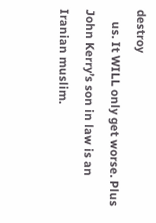destroy
    us. It WILL only get worse. Plus John Kerry’s son in law is an Iranian muslim.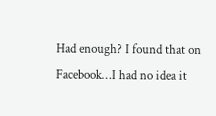Had enough? I found that on Facebook…I had no idea it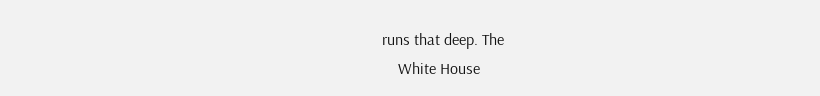runs that deep. The
    White House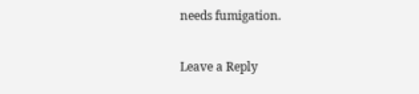needs fumigation.

Leave a Reply